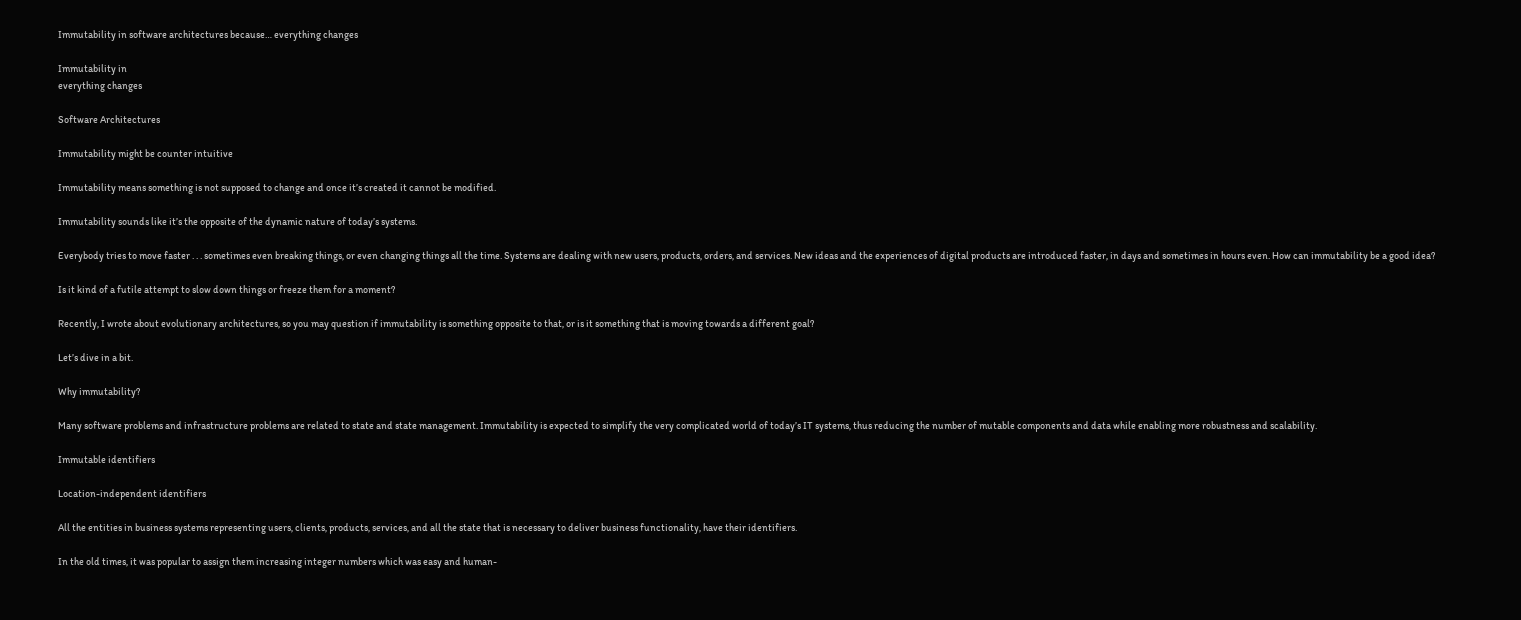Immutability in software architectures because… everything changes

Immutability in
everything changes

Software Architectures

Immutability might be counter intuitive

Immutability means something is not supposed to change and once it’s created it cannot be modified.

Immutability sounds like it’s the opposite of the dynamic nature of today’s systems.

Everybody tries to move faster . . . sometimes even breaking things, or even changing things all the time. Systems are dealing with new users, products, orders, and services. New ideas and the experiences of digital products are introduced faster, in days and sometimes in hours even. How can immutability be a good idea?

Is it kind of a futile attempt to slow down things or freeze them for a moment?

Recently, I wrote about evolutionary architectures, so you may question if immutability is something opposite to that, or is it something that is moving towards a different goal?

Let’s dive in a bit.

Why immutability?

Many software problems and infrastructure problems are related to state and state management. Immutability is expected to simplify the very complicated world of today’s IT systems, thus reducing the number of mutable components and data while enabling more robustness and scalability.

Immutable identifiers

Location-independent identifiers

All the entities in business systems representing users, clients, products, services, and all the state that is necessary to deliver business functionality, have their identifiers.

In the old times, it was popular to assign them increasing integer numbers which was easy and human-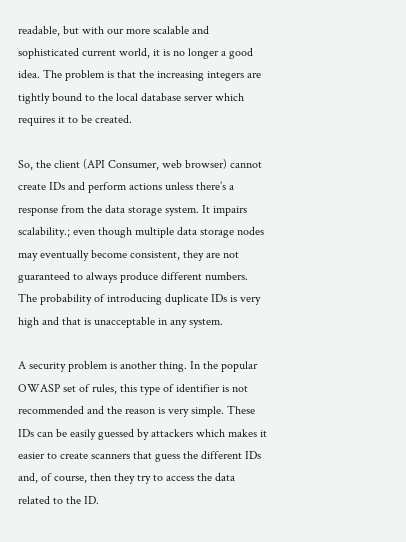readable, but with our more scalable and sophisticated current world, it is no longer a good idea. The problem is that the increasing integers are tightly bound to the local database server which requires it to be created.

So, the client (API Consumer, web browser) cannot create IDs and perform actions unless there’s a response from the data storage system. It impairs scalability.; even though multiple data storage nodes may eventually become consistent, they are not guaranteed to always produce different numbers. The probability of introducing duplicate IDs is very high and that is unacceptable in any system.

A security problem is another thing. In the popular OWASP set of rules, this type of identifier is not recommended and the reason is very simple. These IDs can be easily guessed by attackers which makes it easier to create scanners that guess the different IDs and, of course, then they try to access the data related to the ID.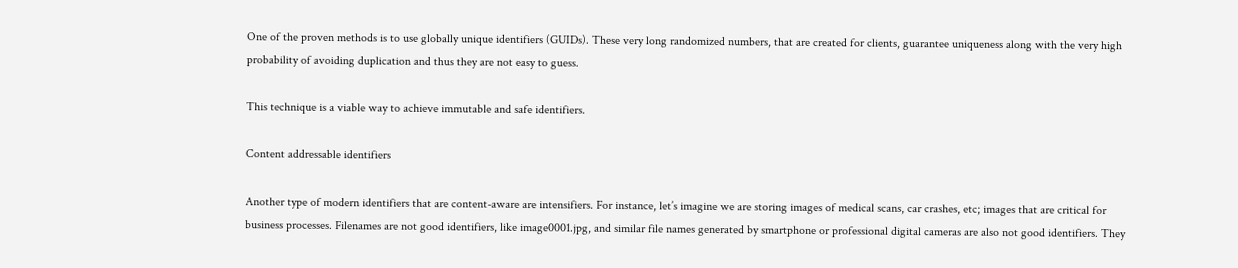One of the proven methods is to use globally unique identifiers (GUIDs). These very long randomized numbers, that are created for clients, guarantee uniqueness along with the very high probability of avoiding duplication and thus they are not easy to guess.

This technique is a viable way to achieve immutable and safe identifiers.

Content addressable identifiers

Another type of modern identifiers that are content-aware are intensifiers. For instance, let’s imagine we are storing images of medical scans, car crashes, etc; images that are critical for business processes. Filenames are not good identifiers, like image0001.jpg, and similar file names generated by smartphone or professional digital cameras are also not good identifiers. They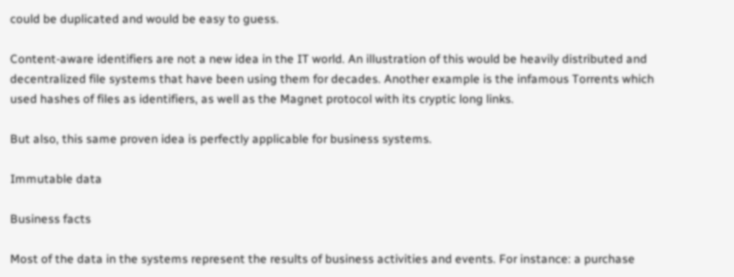could be duplicated and would be easy to guess.

Content-aware identifiers are not a new idea in the IT world. An illustration of this would be heavily distributed and decentralized file systems that have been using them for decades. Another example is the infamous Torrents which used hashes of files as identifiers, as well as the Magnet protocol with its cryptic long links.

But also, this same proven idea is perfectly applicable for business systems.

Immutable data

Business facts

Most of the data in the systems represent the results of business activities and events. For instance: a purchase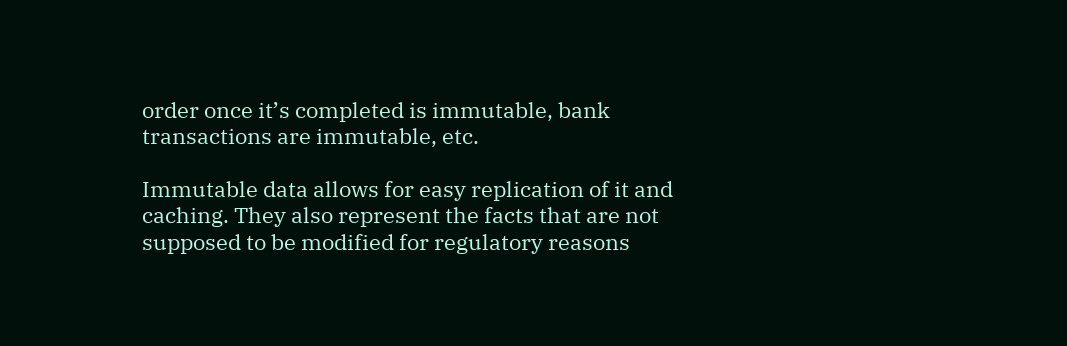order once it’s completed is immutable, bank transactions are immutable, etc.

Immutable data allows for easy replication of it and caching. They also represent the facts that are not supposed to be modified for regulatory reasons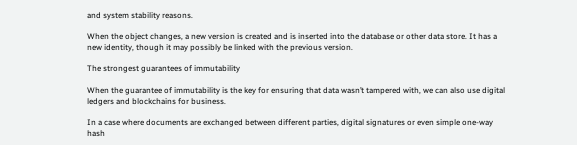and system stability reasons.

When the object changes, a new version is created and is inserted into the database or other data store. It has a new identity, though it may possibly be linked with the previous version.

The strongest guarantees of immutability

When the guarantee of immutability is the key for ensuring that data wasn’t tampered with, we can also use digital ledgers and blockchains for business.

In a case where documents are exchanged between different parties, digital signatures or even simple one-way hash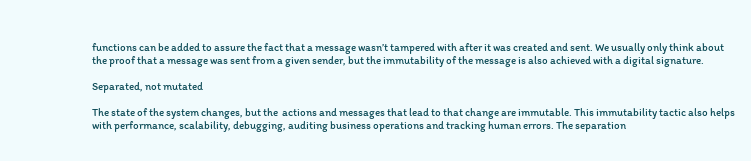functions can be added to assure the fact that a message wasn’t tampered with after it was created and sent. We usually only think about the proof that a message was sent from a given sender, but the immutability of the message is also achieved with a digital signature.

Separated, not mutated

The state of the system changes, but the  actions and messages that lead to that change are immutable. This immutability tactic also helps with performance, scalability, debugging, auditing business operations and tracking human errors. The separation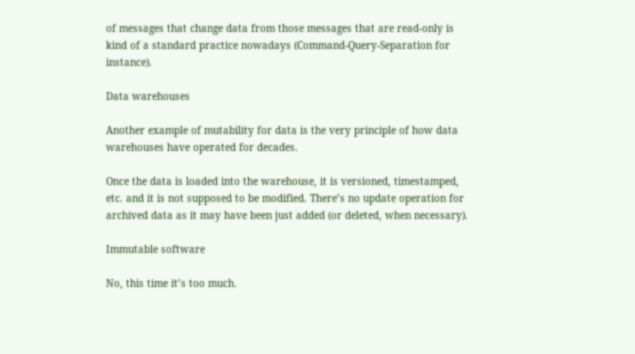of messages that change data from those messages that are read-only is kind of a standard practice nowadays (Command-Query-Separation for instance).

Data warehouses

Another example of mutability for data is the very principle of how data warehouses have operated for decades.

Once the data is loaded into the warehouse, it is versioned, timestamped, etc. and it is not supposed to be modified. There’s no update operation for archived data as it may have been just added (or deleted, when necessary).

Immutable software

No, this time it’s too much.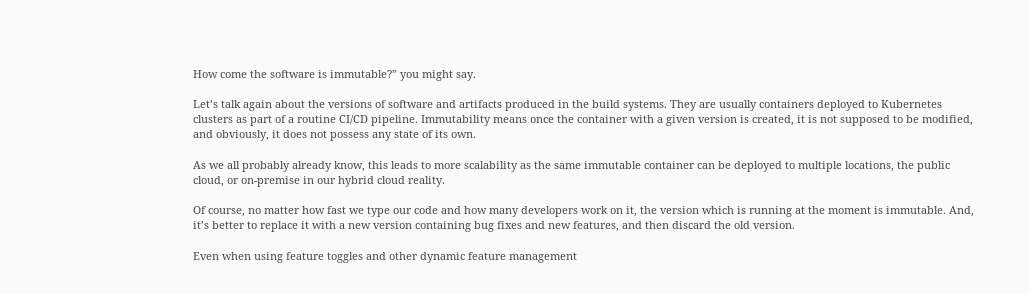How come the software is immutable?” you might say.

Let’s talk again about the versions of software and artifacts produced in the build systems. They are usually containers deployed to Kubernetes clusters as part of a routine CI/CD pipeline. Immutability means once the container with a given version is created, it is not supposed to be modified, and obviously, it does not possess any state of its own.

As we all probably already know, this leads to more scalability as the same immutable container can be deployed to multiple locations, the public cloud, or on-premise in our hybrid cloud reality.

Of course, no matter how fast we type our code and how many developers work on it, the version which is running at the moment is immutable. And, it’s better to replace it with a new version containing bug fixes and new features, and then discard the old version.

Even when using feature toggles and other dynamic feature management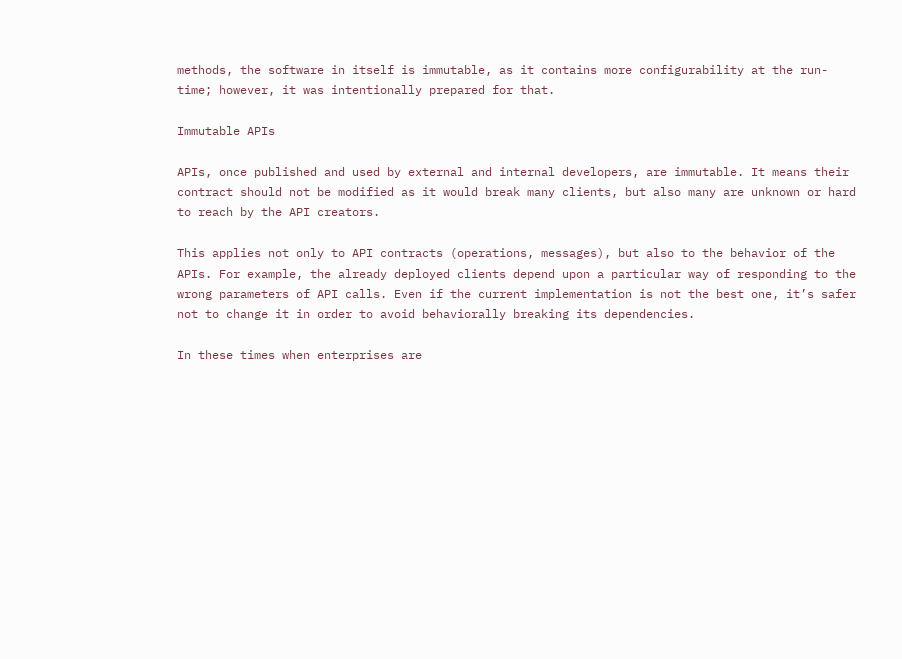methods, the software in itself is immutable, as it contains more configurability at the run-time; however, it was intentionally prepared for that.

Immutable APIs

APIs, once published and used by external and internal developers, are immutable. It means their contract should not be modified as it would break many clients, but also many are unknown or hard to reach by the API creators.

This applies not only to API contracts (operations, messages), but also to the behavior of the APIs. For example, the already deployed clients depend upon a particular way of responding to the wrong parameters of API calls. Even if the current implementation is not the best one, it’s safer not to change it in order to avoid behaviorally breaking its dependencies.

In these times when enterprises are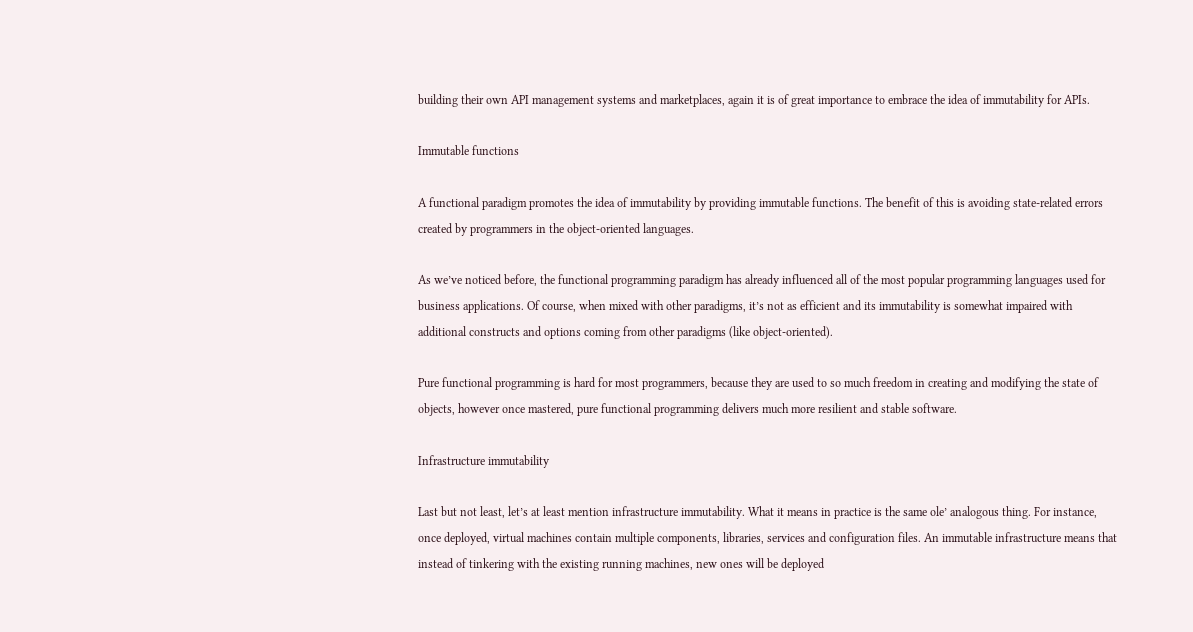building their own API management systems and marketplaces, again it is of great importance to embrace the idea of immutability for APIs.

Immutable functions

A functional paradigm promotes the idea of immutability by providing immutable functions. The benefit of this is avoiding state-related errors created by programmers in the object-oriented languages.

As we’ve noticed before, the functional programming paradigm has already influenced all of the most popular programming languages used for business applications. Of course, when mixed with other paradigms, it’s not as efficient and its immutability is somewhat impaired with additional constructs and options coming from other paradigms (like object-oriented).

Pure functional programming is hard for most programmers, because they are used to so much freedom in creating and modifying the state of objects, however once mastered, pure functional programming delivers much more resilient and stable software.

Infrastructure immutability

Last but not least, let’s at least mention infrastructure immutability. What it means in practice is the same ole’ analogous thing. For instance, once deployed, virtual machines contain multiple components, libraries, services and configuration files. An immutable infrastructure means that instead of tinkering with the existing running machines, new ones will be deployed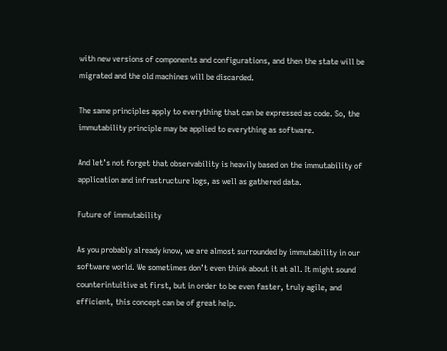with new versions of components and configurations, and then the state will be migrated and the old machines will be discarded.

The same principles apply to everything that can be expressed as code. So, the immutability principle may be applied to everything as software.

And let’s not forget that observability is heavily based on the immutability of application and infrastructure logs, as well as gathered data.

Future of immutability

As you probably already know, we are almost surrounded by immutability in our software world. We sometimes don’t even think about it at all. It might sound counterintuitive at first, but in order to be even faster, truly agile, and efficient, this concept can be of great help.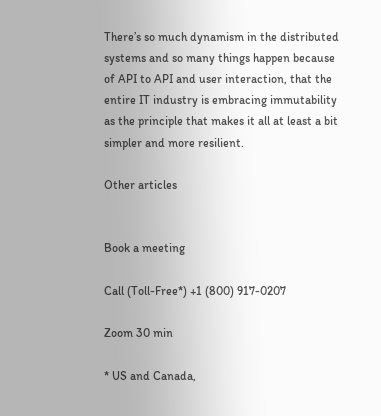There’s so much dynamism in the distributed systems and so many things happen because of API to API and user interaction, that the entire IT industry is embracing immutability as the principle that makes it all at least a bit simpler and more resilient.

Other articles


Book a meeting

Call (Toll-Free*) +1 (800) 917-0207

Zoom 30 min

* US and Canada,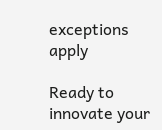exceptions apply

Ready to innovate your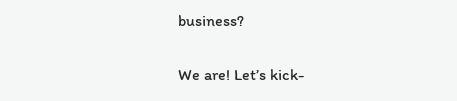business?

We are! Let’s kick-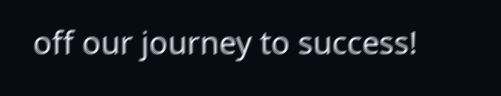off our journey to success!